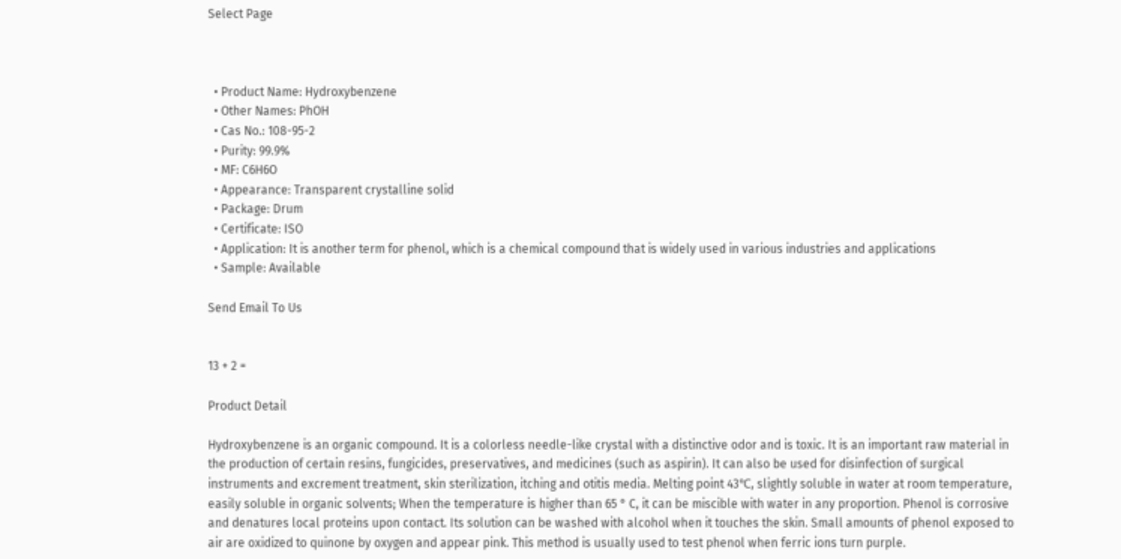Select Page



  • Product Name: Hydroxybenzene
  • Other Names: PhOH
  • Cas No.: 108-95-2
  • Purity: 99.9%
  • MF: C6H6O
  • Appearance: Transparent crystalline solid
  • Package: Drum
  • Certificate: ISO
  • Application: It is another term for phenol, which is a chemical compound that is widely used in various industries and applications
  • Sample: Available

Send Email To Us


13 + 2 =

Product Detail

Hydroxybenzene is an organic compound. It is a colorless needle-like crystal with a distinctive odor and is toxic. It is an important raw material in the production of certain resins, fungicides, preservatives, and medicines (such as aspirin). It can also be used for disinfection of surgical instruments and excrement treatment, skin sterilization, itching and otitis media. Melting point 43℃, slightly soluble in water at room temperature, easily soluble in organic solvents; When the temperature is higher than 65 ° C, it can be miscible with water in any proportion. Phenol is corrosive and denatures local proteins upon contact. Its solution can be washed with alcohol when it touches the skin. Small amounts of phenol exposed to air are oxidized to quinone by oxygen and appear pink. This method is usually used to test phenol when ferric ions turn purple.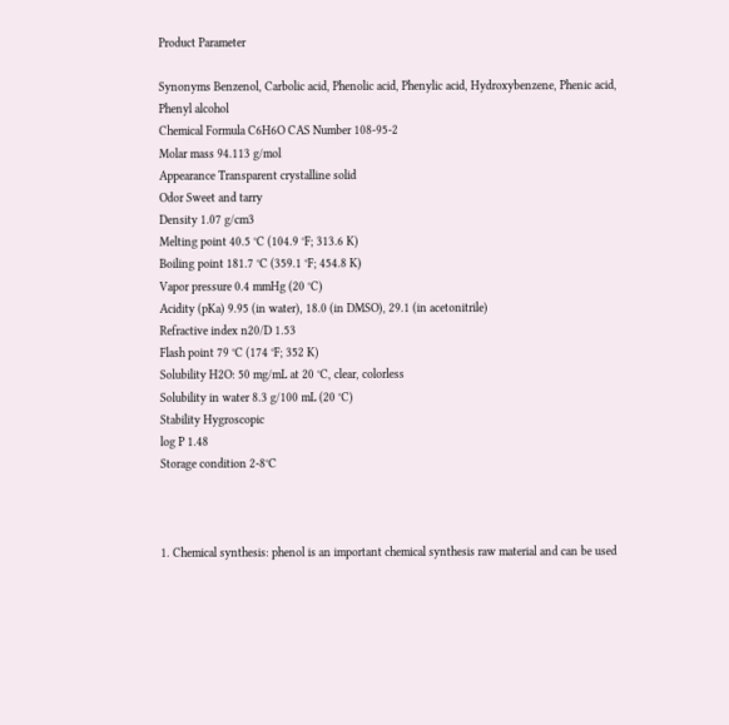Product Parameter

Synonyms Benzenol, Carbolic acid, Phenolic acid, Phenylic acid, Hydroxybenzene, Phenic acid, Phenyl alcohol
Chemical Formula C6H6O CAS Number 108-95-2
Molar mass 94.113 g/mol
Appearance Transparent crystalline solid
Odor Sweet and tarry
Density 1.07 g/cm3
Melting point 40.5 °C (104.9 °F; 313.6 K)
Boiling point 181.7 °C (359.1 °F; 454.8 K)
Vapor pressure 0.4 mmHg (20 °C)
Acidity (pKa) 9.95 (in water), 18.0 (in DMSO), 29.1 (in acetonitrile)
Refractive index n20/D 1.53
Flash point 79 °C (174 °F; 352 K)
Solubility H2O: 50 mg/mL at 20 °C, clear, colorless
Solubility in water 8.3 g/100 mL (20 °C)
Stability Hygroscopic
log P 1.48
Storage condition 2-8°C



1. Chemical synthesis: phenol is an important chemical synthesis raw material and can be used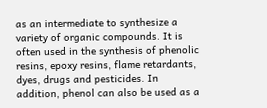as an intermediate to synthesize a variety of organic compounds. It is often used in the synthesis of phenolic resins, epoxy resins, flame retardants, dyes, drugs and pesticides. In addition, phenol can also be used as a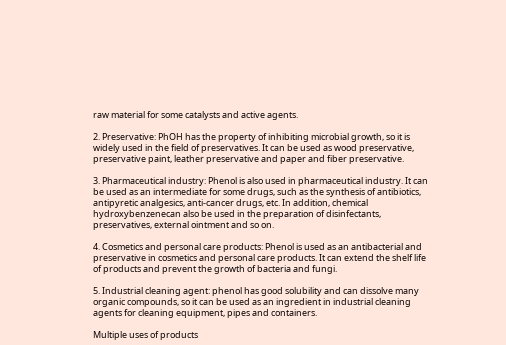raw material for some catalysts and active agents.

2. Preservative: PhOH has the property of inhibiting microbial growth, so it is widely used in the field of preservatives. It can be used as wood preservative, preservative paint, leather preservative and paper and fiber preservative.

3. Pharmaceutical industry: Phenol is also used in pharmaceutical industry. It can be used as an intermediate for some drugs, such as the synthesis of antibiotics, antipyretic analgesics, anti-cancer drugs, etc. In addition, chemical hydroxybenzenecan also be used in the preparation of disinfectants, preservatives, external ointment and so on.

4. Cosmetics and personal care products: Phenol is used as an antibacterial and preservative in cosmetics and personal care products. It can extend the shelf life of products and prevent the growth of bacteria and fungi.

5. Industrial cleaning agent: phenol has good solubility and can dissolve many organic compounds, so it can be used as an ingredient in industrial cleaning agents for cleaning equipment, pipes and containers.

Multiple uses of products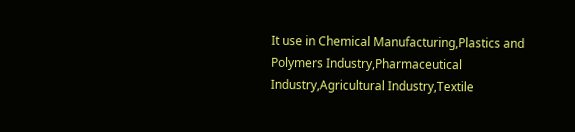It use in Chemical Manufacturing,Plastics and Polymers Industry,Pharmaceutical Industry,Agricultural Industry,Textile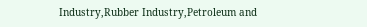Industry,Rubber Industry,Petroleum and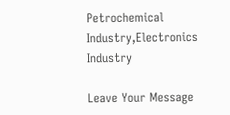Petrochemical Industry,Electronics Industry

Leave Your Message